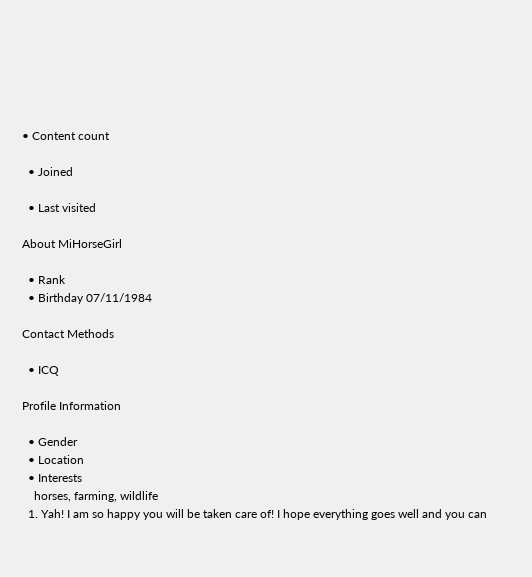• Content count

  • Joined

  • Last visited

About MiHorseGirl

  • Rank
  • Birthday 07/11/1984

Contact Methods

  • ICQ

Profile Information

  • Gender
  • Location
  • Interests
    horses, farming, wildlife
  1. Yah! I am so happy you will be taken care of! I hope everything goes well and you can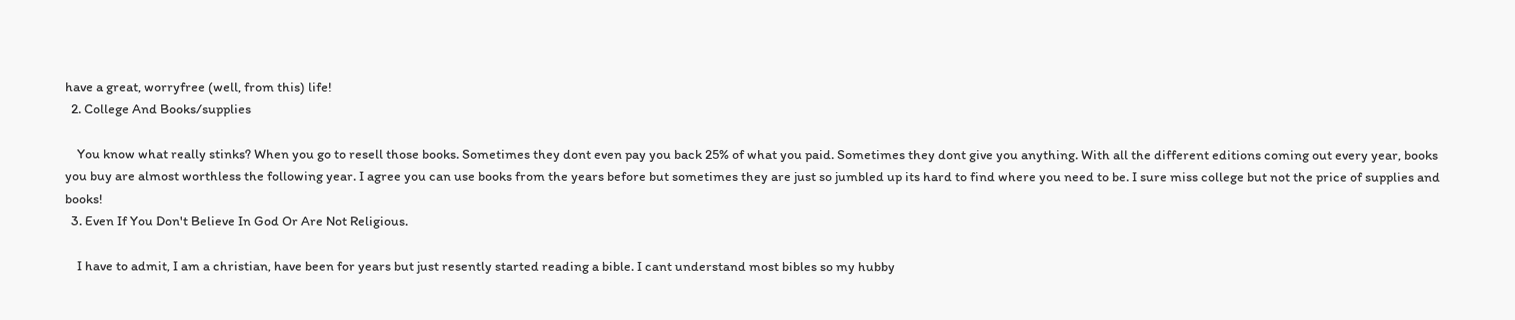have a great, worryfree (well, from this) life!
  2. College And Books/supplies

    You know what really stinks? When you go to resell those books. Sometimes they dont even pay you back 25% of what you paid. Sometimes they dont give you anything. With all the different editions coming out every year, books you buy are almost worthless the following year. I agree you can use books from the years before but sometimes they are just so jumbled up its hard to find where you need to be. I sure miss college but not the price of supplies and books!
  3. Even If You Don't Believe In God Or Are Not Religious.

    I have to admit, I am a christian, have been for years but just resently started reading a bible. I cant understand most bibles so my hubby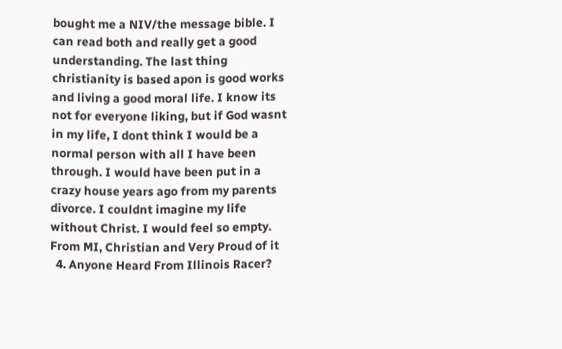bought me a NIV/the message bible. I can read both and really get a good understanding. The last thing christianity is based apon is good works and living a good moral life. I know its not for everyone liking, but if God wasnt in my life, I dont think I would be a normal person with all I have been through. I would have been put in a crazy house years ago from my parents divorce. I couldnt imagine my life without Christ. I would feel so empty. From MI, Christian and Very Proud of it
  4. Anyone Heard From Illinois Racer?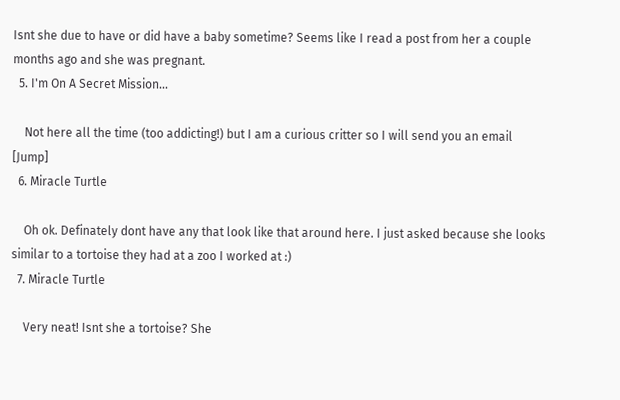Isnt she due to have or did have a baby sometime? Seems like I read a post from her a couple months ago and she was pregnant.
  5. I'm On A Secret Mission...

    Not here all the time (too addicting!) but I am a curious critter so I will send you an email [Jump]
  6. Miracle Turtle

    Oh ok. Definately dont have any that look like that around here. I just asked because she looks similar to a tortoise they had at a zoo I worked at :)
  7. Miracle Turtle

    Very neat! Isnt she a tortoise? She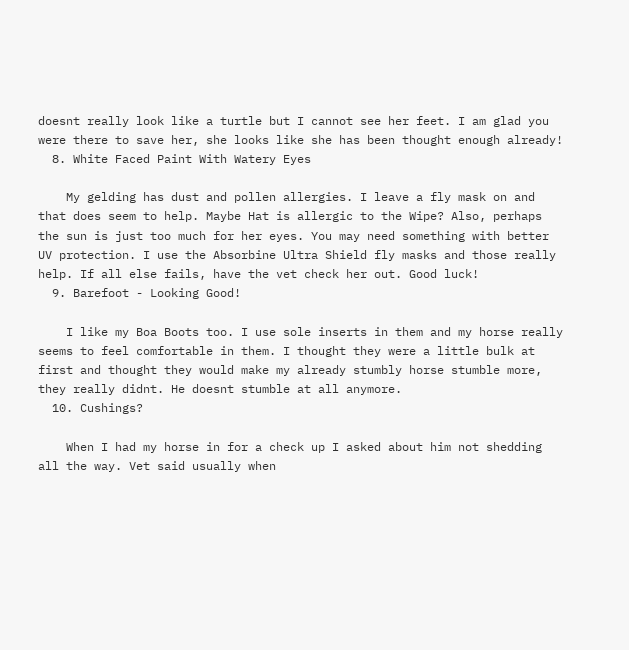doesnt really look like a turtle but I cannot see her feet. I am glad you were there to save her, she looks like she has been thought enough already!
  8. White Faced Paint With Watery Eyes

    My gelding has dust and pollen allergies. I leave a fly mask on and that does seem to help. Maybe Hat is allergic to the Wipe? Also, perhaps the sun is just too much for her eyes. You may need something with better UV protection. I use the Absorbine Ultra Shield fly masks and those really help. If all else fails, have the vet check her out. Good luck!
  9. Barefoot - Looking Good!

    I like my Boa Boots too. I use sole inserts in them and my horse really seems to feel comfortable in them. I thought they were a little bulk at first and thought they would make my already stumbly horse stumble more, they really didnt. He doesnt stumble at all anymore.
  10. Cushings?

    When I had my horse in for a check up I asked about him not shedding all the way. Vet said usually when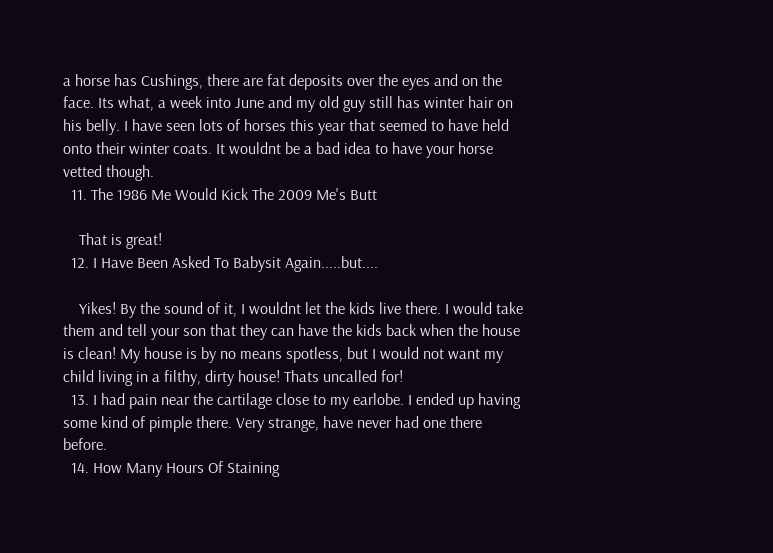a horse has Cushings, there are fat deposits over the eyes and on the face. Its what, a week into June and my old guy still has winter hair on his belly. I have seen lots of horses this year that seemed to have held onto their winter coats. It wouldnt be a bad idea to have your horse vetted though.
  11. The 1986 Me Would Kick The 2009 Me's Butt

    That is great!
  12. I Have Been Asked To Babysit Again.....but....

    Yikes! By the sound of it, I wouldnt let the kids live there. I would take them and tell your son that they can have the kids back when the house is clean! My house is by no means spotless, but I would not want my child living in a filthy, dirty house! Thats uncalled for!
  13. I had pain near the cartilage close to my earlobe. I ended up having some kind of pimple there. Very strange, have never had one there before.
  14. How Many Hours Of Staining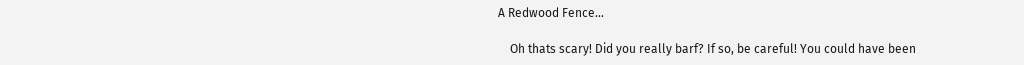A Redwood Fence...

    Oh thats scary! Did you really barf? If so, be careful! You could have been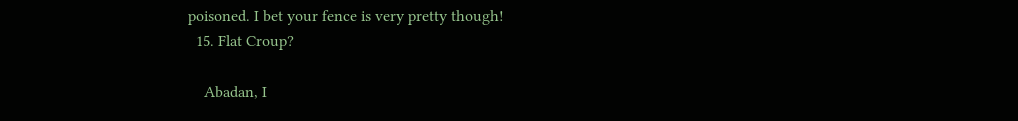poisoned. I bet your fence is very pretty though!
  15. Flat Croup?

    Abadan, I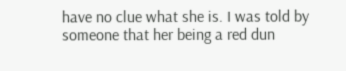have no clue what she is. I was told by someone that her being a red dun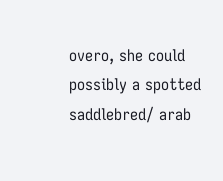overo, she could possibly a spotted saddlebred/ arab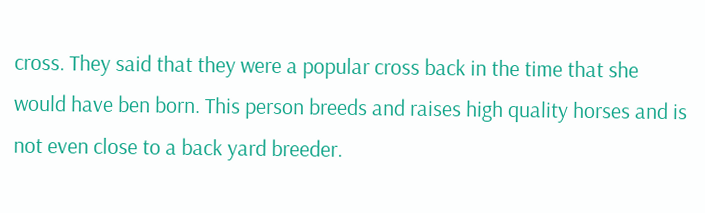cross. They said that they were a popular cross back in the time that she would have ben born. This person breeds and raises high quality horses and is not even close to a back yard breeder.